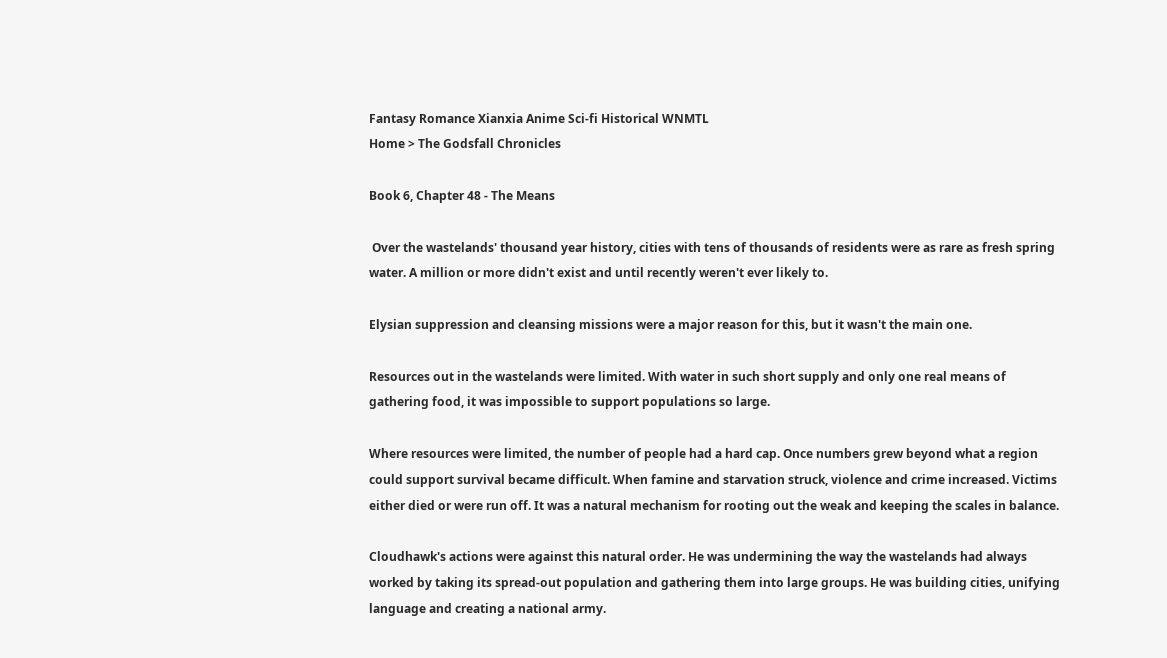Fantasy Romance Xianxia Anime Sci-fi Historical WNMTL
Home > The Godsfall Chronicles

Book 6, Chapter 48 - The Means

 Over the wastelands' thousand year history, cities with tens of thousands of residents were as rare as fresh spring water. A million or more didn't exist and until recently weren't ever likely to.

Elysian suppression and cleansing missions were a major reason for this, but it wasn't the main one.

Resources out in the wastelands were limited. With water in such short supply and only one real means of gathering food, it was impossible to support populations so large.

Where resources were limited, the number of people had a hard cap. Once numbers grew beyond what a region could support survival became difficult. When famine and starvation struck, violence and crime increased. Victims either died or were run off. It was a natural mechanism for rooting out the weak and keeping the scales in balance.

Cloudhawk's actions were against this natural order. He was undermining the way the wastelands had always worked by taking its spread-out population and gathering them into large groups. He was building cities, unifying language and creating a national army.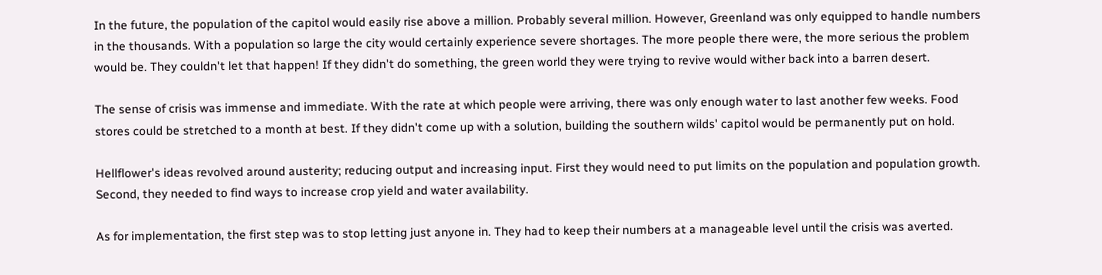In the future, the population of the capitol would easily rise above a million. Probably several million. However, Greenland was only equipped to handle numbers in the thousands. With a population so large the city would certainly experience severe shortages. The more people there were, the more serious the problem would be. They couldn't let that happen! If they didn't do something, the green world they were trying to revive would wither back into a barren desert.

The sense of crisis was immense and immediate. With the rate at which people were arriving, there was only enough water to last another few weeks. Food stores could be stretched to a month at best. If they didn't come up with a solution, building the southern wilds' capitol would be permanently put on hold.

Hellflower's ideas revolved around austerity; reducing output and increasing input. First they would need to put limits on the population and population growth. Second, they needed to find ways to increase crop yield and water availability.

As for implementation, the first step was to stop letting just anyone in. They had to keep their numbers at a manageable level until the crisis was averted.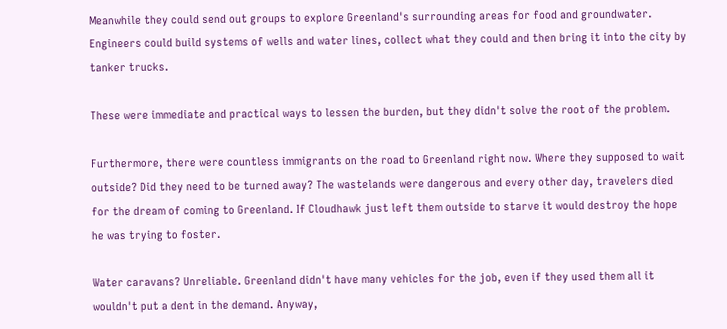Meanwhile they could send out groups to explore Greenland's surrounding areas for food and groundwater. Engineers could build systems of wells and water lines, collect what they could and then bring it into the city by tanker trucks.

These were immediate and practical ways to lessen the burden, but they didn't solve the root of the problem.

Furthermore, there were countless immigrants on the road to Greenland right now. Where they supposed to wait outside? Did they need to be turned away? The wastelands were dangerous and every other day, travelers died for the dream of coming to Greenland. If Cloudhawk just left them outside to starve it would destroy the hope he was trying to foster.

Water caravans? Unreliable. Greenland didn't have many vehicles for the job, even if they used them all it wouldn't put a dent in the demand. Anyway,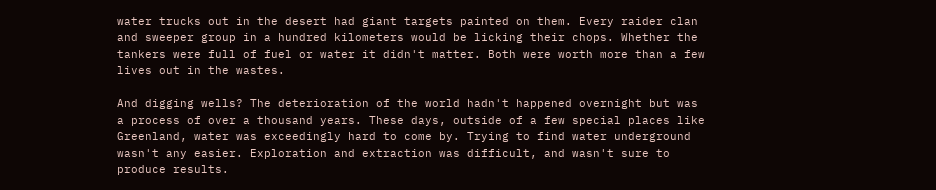water trucks out in the desert had giant targets painted on them. Every raider clan and sweeper group in a hundred kilometers would be licking their chops. Whether the tankers were full of fuel or water it didn't matter. Both were worth more than a few lives out in the wastes.

And digging wells? The deterioration of the world hadn't happened overnight but was a process of over a thousand years. These days, outside of a few special places like Greenland, water was exceedingly hard to come by. Trying to find water underground wasn't any easier. Exploration and extraction was difficult, and wasn't sure to produce results.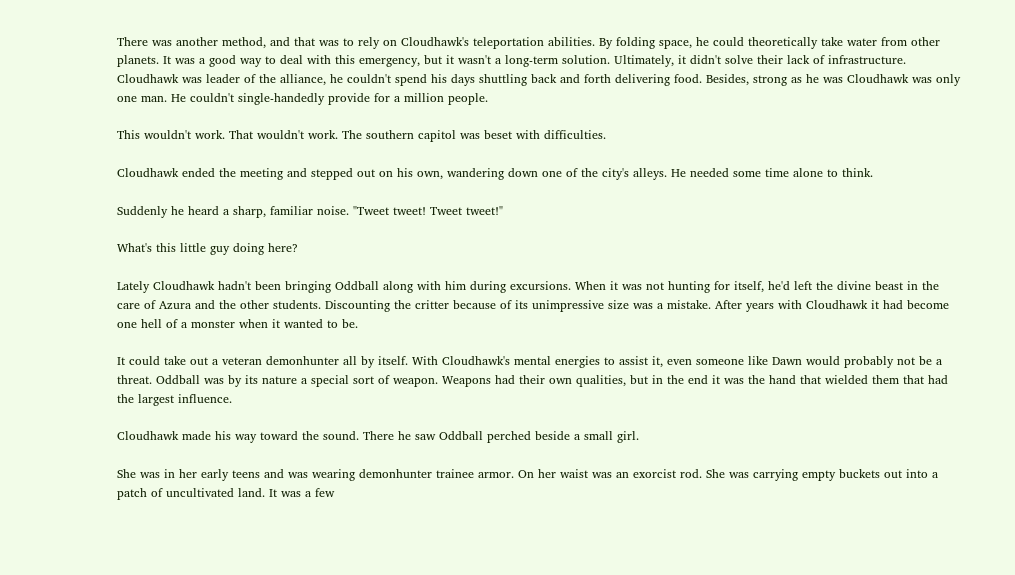There was another method, and that was to rely on Cloudhawk's teleportation abilities. By folding space, he could theoretically take water from other planets. It was a good way to deal with this emergency, but it wasn't a long-term solution. Ultimately, it didn't solve their lack of infrastructure. Cloudhawk was leader of the alliance, he couldn't spend his days shuttling back and forth delivering food. Besides, strong as he was Cloudhawk was only one man. He couldn't single-handedly provide for a million people.

This wouldn't work. That wouldn't work. The southern capitol was beset with difficulties.

Cloudhawk ended the meeting and stepped out on his own, wandering down one of the city's alleys. He needed some time alone to think.

Suddenly he heard a sharp, familiar noise. "Tweet tweet! Tweet tweet!"

What's this little guy doing here?

Lately Cloudhawk hadn't been bringing Oddball along with him during excursions. When it was not hunting for itself, he'd left the divine beast in the care of Azura and the other students. Discounting the critter because of its unimpressive size was a mistake. After years with Cloudhawk it had become one hell of a monster when it wanted to be.

It could take out a veteran demonhunter all by itself. With Cloudhawk's mental energies to assist it, even someone like Dawn would probably not be a threat. Oddball was by its nature a special sort of weapon. Weapons had their own qualities, but in the end it was the hand that wielded them that had the largest influence.

Cloudhawk made his way toward the sound. There he saw Oddball perched beside a small girl.

She was in her early teens and was wearing demonhunter trainee armor. On her waist was an exorcist rod. She was carrying empty buckets out into a patch of uncultivated land. It was a few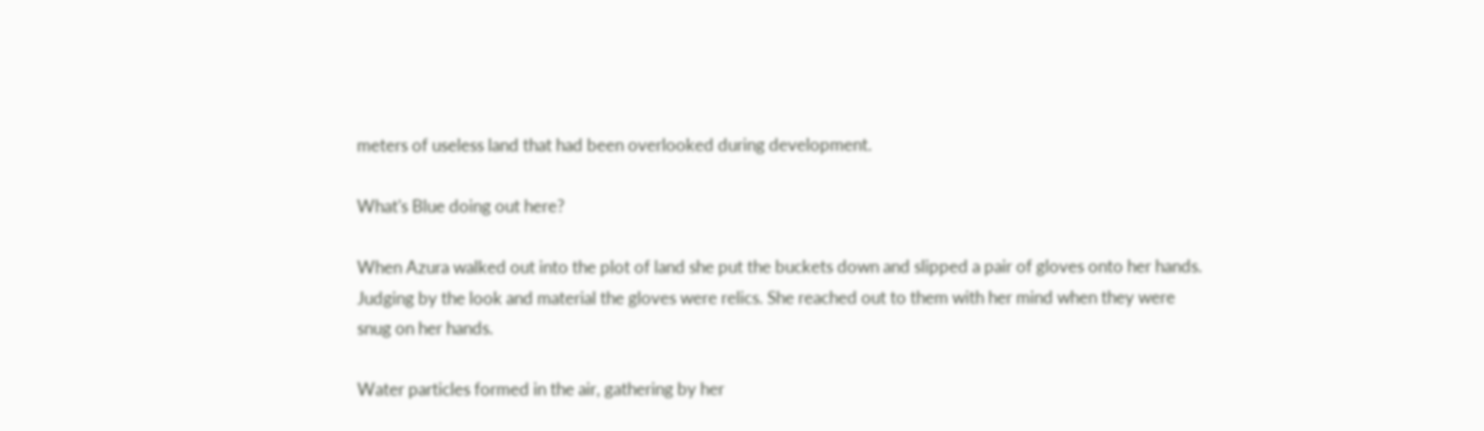meters of useless land that had been overlooked during development.

What's Blue doing out here?

When Azura walked out into the plot of land she put the buckets down and slipped a pair of gloves onto her hands. Judging by the look and material the gloves were relics. She reached out to them with her mind when they were snug on her hands.

Water particles formed in the air, gathering by her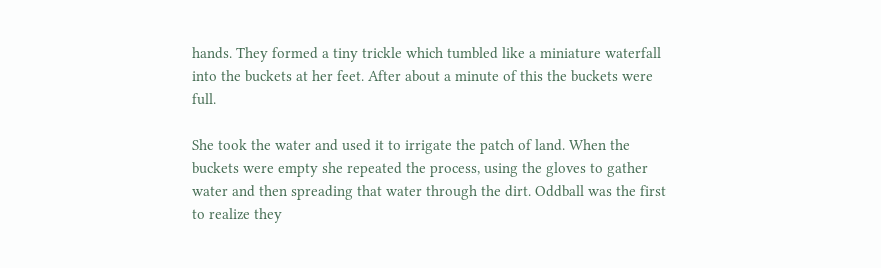hands. They formed a tiny trickle which tumbled like a miniature waterfall into the buckets at her feet. After about a minute of this the buckets were full.

She took the water and used it to irrigate the patch of land. When the buckets were empty she repeated the process, using the gloves to gather water and then spreading that water through the dirt. Oddball was the first to realize they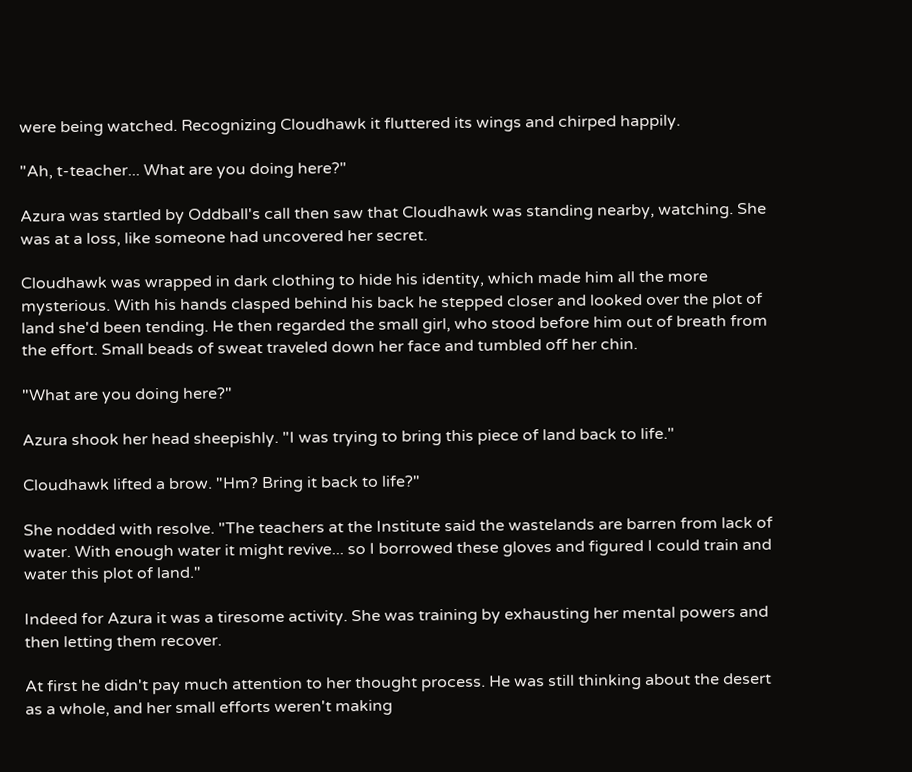were being watched. Recognizing Cloudhawk it fluttered its wings and chirped happily.

"Ah, t-teacher... What are you doing here?"

Azura was startled by Oddball's call then saw that Cloudhawk was standing nearby, watching. She was at a loss, like someone had uncovered her secret.

Cloudhawk was wrapped in dark clothing to hide his identity, which made him all the more mysterious. With his hands clasped behind his back he stepped closer and looked over the plot of land she'd been tending. He then regarded the small girl, who stood before him out of breath from the effort. Small beads of sweat traveled down her face and tumbled off her chin.

"What are you doing here?"

Azura shook her head sheepishly. "I was trying to bring this piece of land back to life."

Cloudhawk lifted a brow. "Hm? Bring it back to life?"

She nodded with resolve. "The teachers at the Institute said the wastelands are barren from lack of water. With enough water it might revive... so I borrowed these gloves and figured I could train and water this plot of land."

Indeed for Azura it was a tiresome activity. She was training by exhausting her mental powers and then letting them recover.

At first he didn't pay much attention to her thought process. He was still thinking about the desert as a whole, and her small efforts weren't making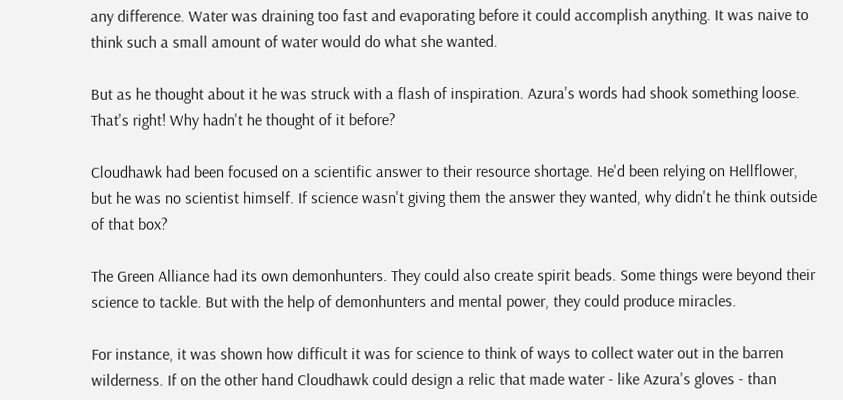any difference. Water was draining too fast and evaporating before it could accomplish anything. It was naive to think such a small amount of water would do what she wanted.

But as he thought about it he was struck with a flash of inspiration. Azura's words had shook something loose. That's right! Why hadn't he thought of it before?

Cloudhawk had been focused on a scientific answer to their resource shortage. He'd been relying on Hellflower, but he was no scientist himself. If science wasn't giving them the answer they wanted, why didn't he think outside of that box?

The Green Alliance had its own demonhunters. They could also create spirit beads. Some things were beyond their science to tackle. But with the help of demonhunters and mental power, they could produce miracles.

For instance, it was shown how difficult it was for science to think of ways to collect water out in the barren wilderness. If on the other hand Cloudhawk could design a relic that made water - like Azura's gloves - than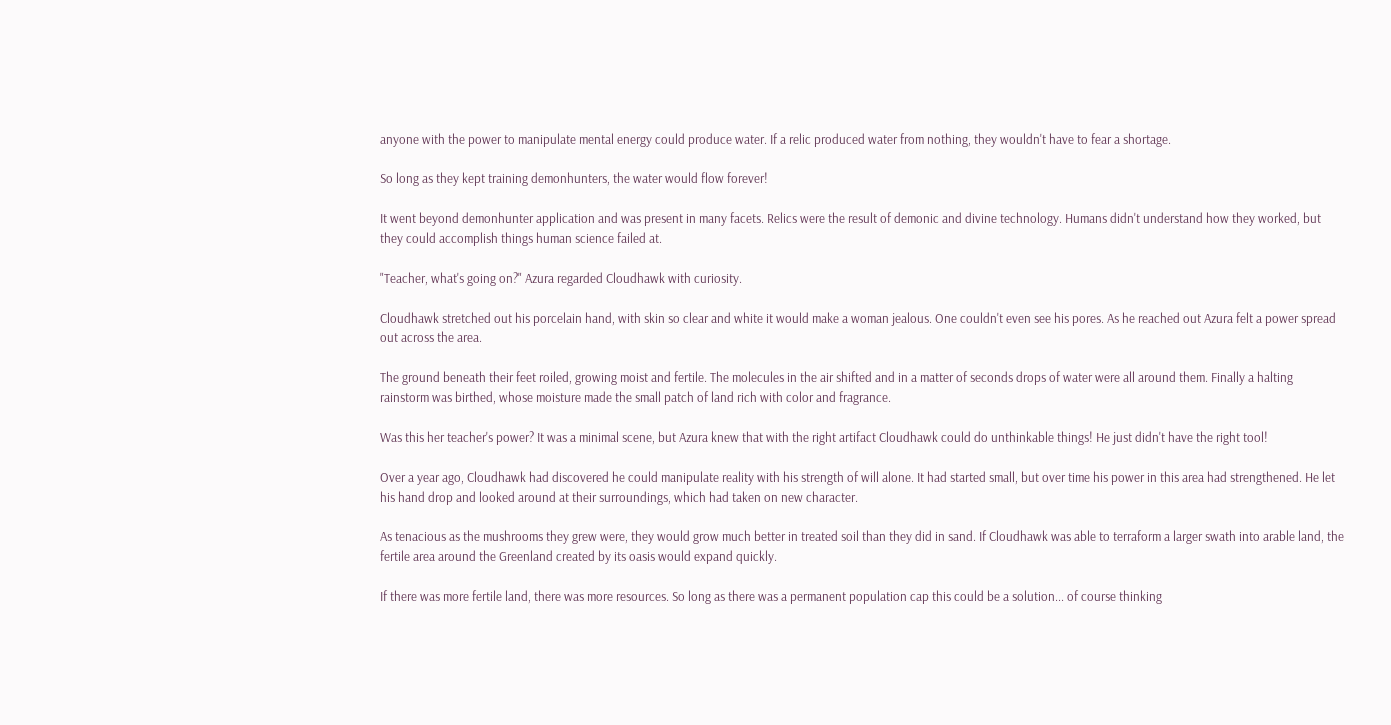anyone with the power to manipulate mental energy could produce water. If a relic produced water from nothing, they wouldn't have to fear a shortage.

So long as they kept training demonhunters, the water would flow forever!

It went beyond demonhunter application and was present in many facets. Relics were the result of demonic and divine technology. Humans didn't understand how they worked, but they could accomplish things human science failed at.

"Teacher, what's going on?" Azura regarded Cloudhawk with curiosity.

Cloudhawk stretched out his porcelain hand, with skin so clear and white it would make a woman jealous. One couldn't even see his pores. As he reached out Azura felt a power spread out across the area.

The ground beneath their feet roiled, growing moist and fertile. The molecules in the air shifted and in a matter of seconds drops of water were all around them. Finally a halting rainstorm was birthed, whose moisture made the small patch of land rich with color and fragrance.

Was this her teacher's power? It was a minimal scene, but Azura knew that with the right artifact Cloudhawk could do unthinkable things! He just didn't have the right tool!

Over a year ago, Cloudhawk had discovered he could manipulate reality with his strength of will alone. It had started small, but over time his power in this area had strengthened. He let his hand drop and looked around at their surroundings, which had taken on new character.

As tenacious as the mushrooms they grew were, they would grow much better in treated soil than they did in sand. If Cloudhawk was able to terraform a larger swath into arable land, the fertile area around the Greenland created by its oasis would expand quickly.

If there was more fertile land, there was more resources. So long as there was a permanent population cap this could be a solution... of course thinking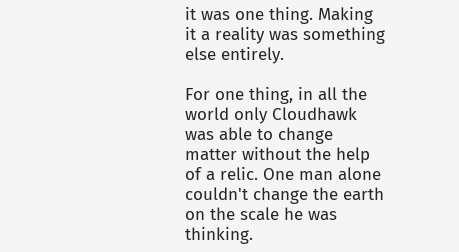it was one thing. Making it a reality was something else entirely.

For one thing, in all the world only Cloudhawk was able to change matter without the help of a relic. One man alone couldn't change the earth on the scale he was thinking.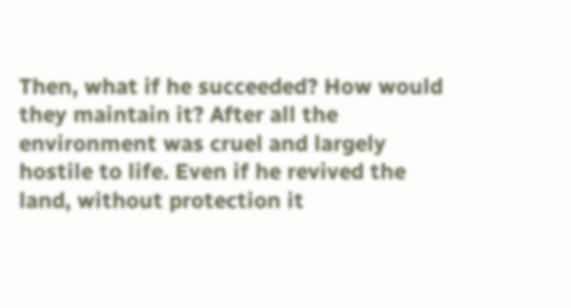Then, what if he succeeded? How would they maintain it? After all the environment was cruel and largely hostile to life. Even if he revived the land, without protection it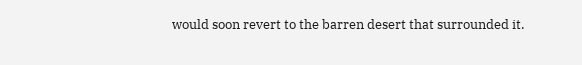would soon revert to the barren desert that surrounded it.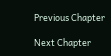Previous Chapter

Next Chapter